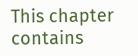This chapter contains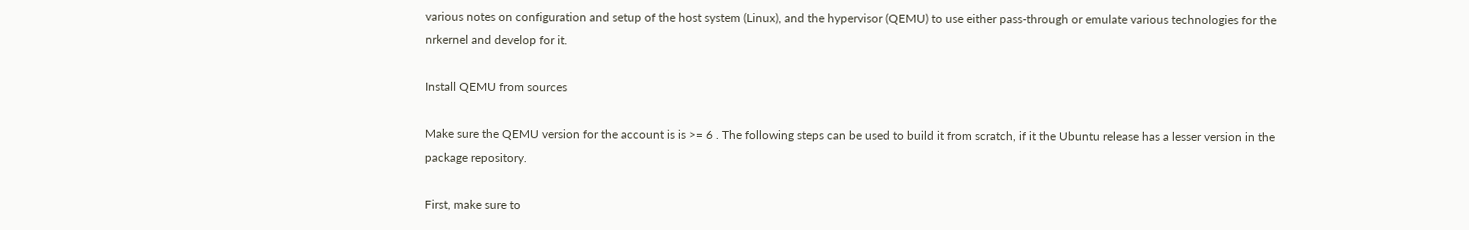various notes on configuration and setup of the host system (Linux), and the hypervisor (QEMU) to use either pass-through or emulate various technologies for the nrkernel and develop for it.

Install QEMU from sources

Make sure the QEMU version for the account is is >= 6 . The following steps can be used to build it from scratch, if it the Ubuntu release has a lesser version in the package repository.

First, make sure to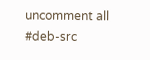uncomment all #deb-src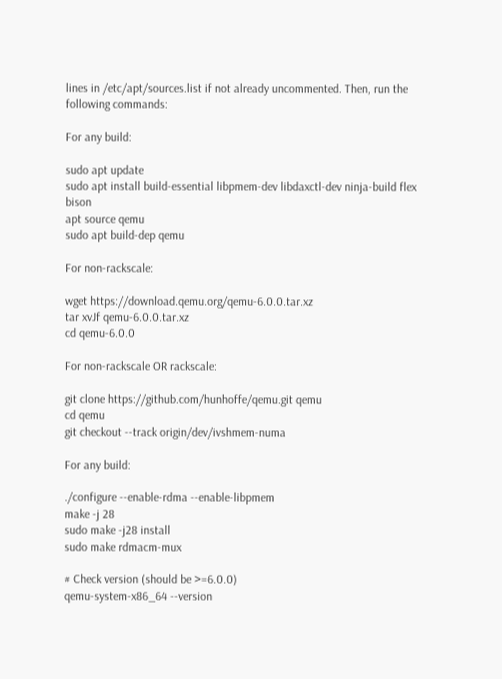lines in /etc/apt/sources.list if not already uncommented. Then, run the following commands:

For any build:

sudo apt update
sudo apt install build-essential libpmem-dev libdaxctl-dev ninja-build flex bison
apt source qemu
sudo apt build-dep qemu

For non-rackscale:

wget https://download.qemu.org/qemu-6.0.0.tar.xz
tar xvJf qemu-6.0.0.tar.xz
cd qemu-6.0.0

For non-rackscale OR rackscale:

git clone https://github.com/hunhoffe/qemu.git qemu
cd qemu
git checkout --track origin/dev/ivshmem-numa

For any build:

./configure --enable-rdma --enable-libpmem
make -j 28
sudo make -j28 install
sudo make rdmacm-mux

# Check version (should be >=6.0.0)
qemu-system-x86_64 --version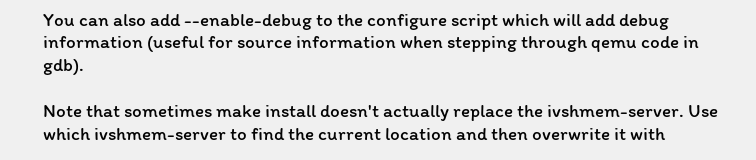You can also add --enable-debug to the configure script which will add debug information (useful for source information when stepping through qemu code in gdb).

Note that sometimes make install doesn't actually replace the ivshmem-server. Use which ivshmem-server to find the current location and then overwrite it with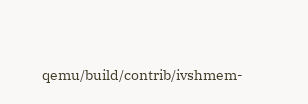qemu/build/contrib/ivshmem-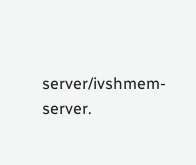server/ivshmem-server.